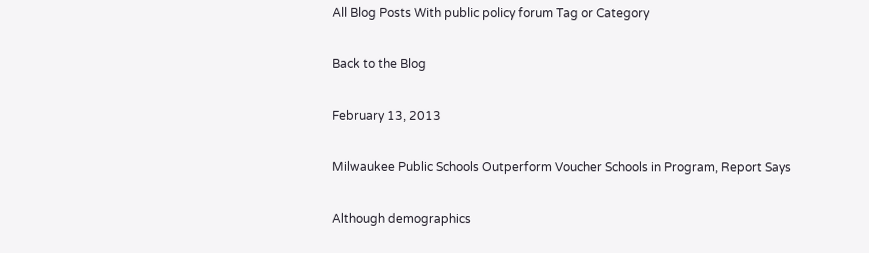All Blog Posts With public policy forum Tag or Category

Back to the Blog

February 13, 2013

Milwaukee Public Schools Outperform Voucher Schools in Program, Report Says

Although demographics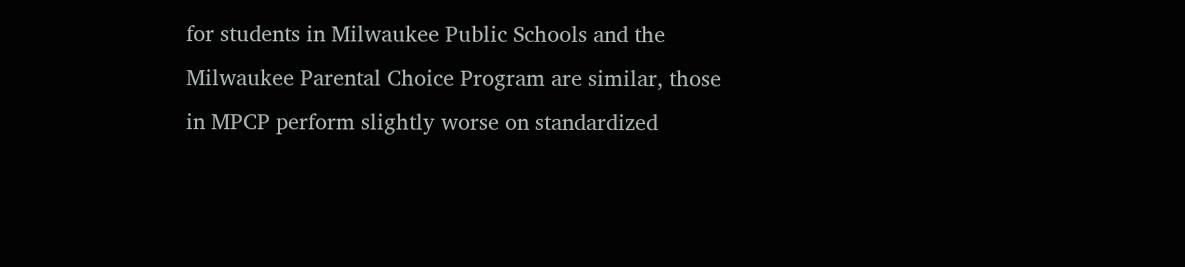for students in Milwaukee Public Schools and the Milwaukee Parental Choice Program are similar, those in MPCP perform slightly worse on standardized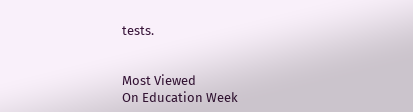tests.


Most Viewed
On Education Week